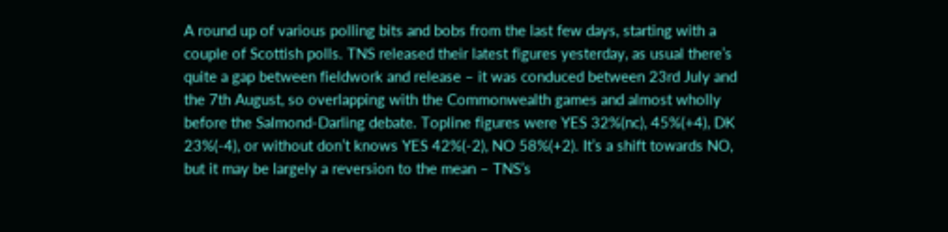A round up of various polling bits and bobs from the last few days, starting with a couple of Scottish polls. TNS released their latest figures yesterday, as usual there’s quite a gap between fieldwork and release – it was conduced between 23rd July and the 7th August, so overlapping with the Commonwealth games and almost wholly before the Salmond-Darling debate. Topline figures were YES 32%(nc), 45%(+4), DK 23%(-4), or without don’t knows YES 42%(-2), NO 58%(+2). It’s a shift towards NO, but it may be largely a reversion to the mean – TNS’s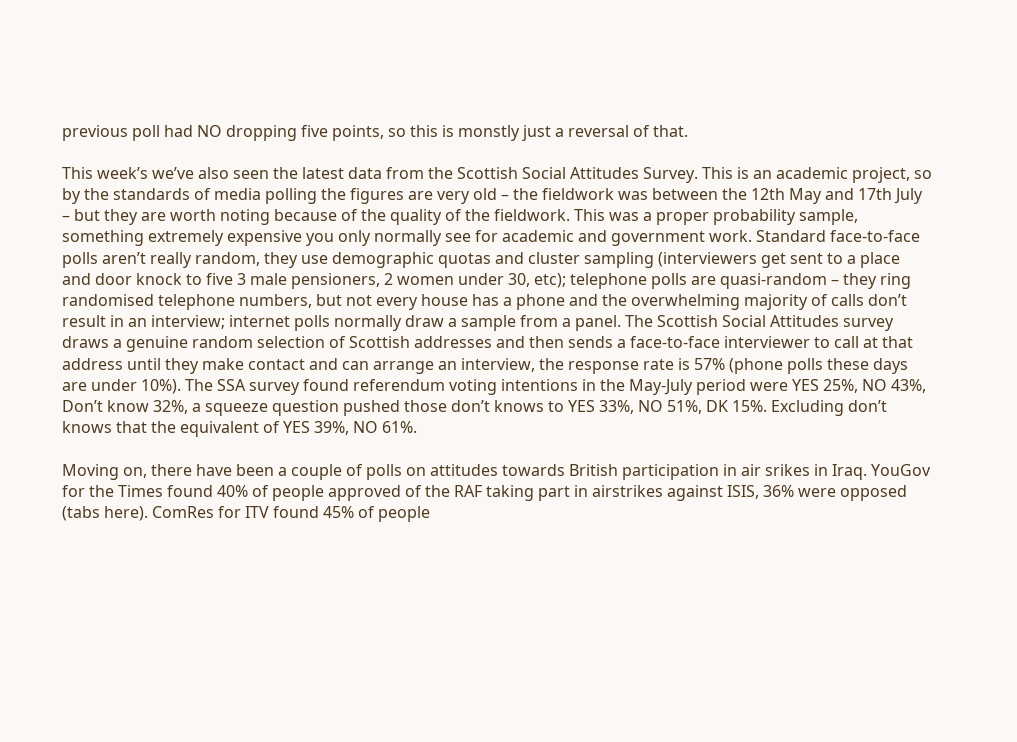previous poll had NO dropping five points, so this is monstly just a reversal of that.

This week’s we’ve also seen the latest data from the Scottish Social Attitudes Survey. This is an academic project, so by the standards of media polling the figures are very old – the fieldwork was between the 12th May and 17th July – but they are worth noting because of the quality of the fieldwork. This was a proper probability sample, something extremely expensive you only normally see for academic and government work. Standard face-to-face polls aren’t really random, they use demographic quotas and cluster sampling (interviewers get sent to a place and door knock to five 3 male pensioners, 2 women under 30, etc); telephone polls are quasi-random – they ring randomised telephone numbers, but not every house has a phone and the overwhelming majority of calls don’t result in an interview; internet polls normally draw a sample from a panel. The Scottish Social Attitudes survey draws a genuine random selection of Scottish addresses and then sends a face-to-face interviewer to call at that address until they make contact and can arrange an interview, the response rate is 57% (phone polls these days are under 10%). The SSA survey found referendum voting intentions in the May-July period were YES 25%, NO 43%, Don’t know 32%, a squeeze question pushed those don’t knows to YES 33%, NO 51%, DK 15%. Excluding don’t knows that the equivalent of YES 39%, NO 61%.

Moving on, there have been a couple of polls on attitudes towards British participation in air srikes in Iraq. YouGov for the Times found 40% of people approved of the RAF taking part in airstrikes against ISIS, 36% were opposed (tabs here). ComRes for ITV found 45% of people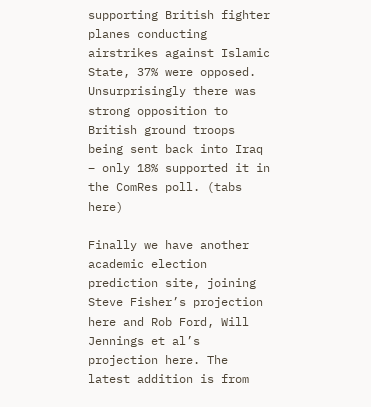supporting British fighter planes conducting airstrikes against Islamic State, 37% were opposed. Unsurprisingly there was strong opposition to British ground troops being sent back into Iraq – only 18% supported it in the ComRes poll. (tabs here)

Finally we have another academic election prediction site, joining Steve Fisher’s projection here and Rob Ford, Will Jennings et al’s projection here. The latest addition is from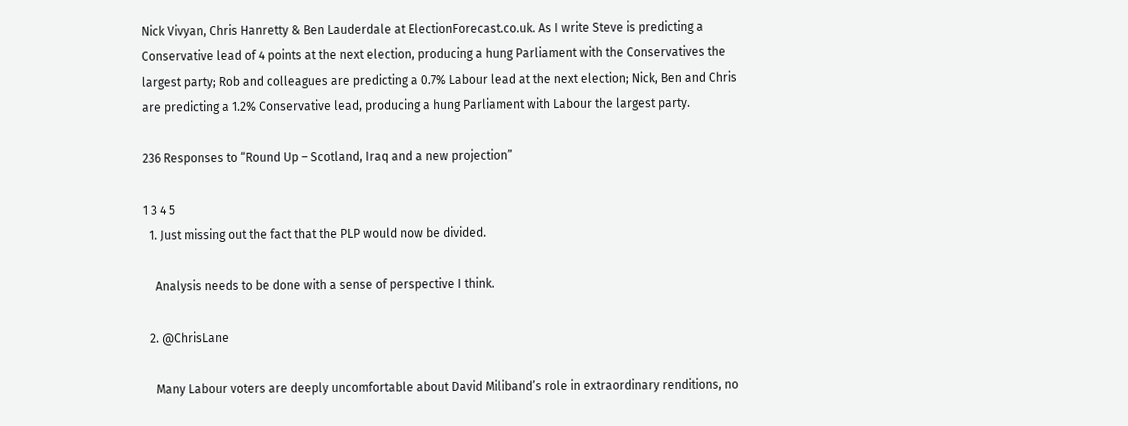Nick Vivyan, Chris Hanretty & Ben Lauderdale at ElectionForecast.co.uk. As I write Steve is predicting a Conservative lead of 4 points at the next election, producing a hung Parliament with the Conservatives the largest party; Rob and colleagues are predicting a 0.7% Labour lead at the next election; Nick, Ben and Chris are predicting a 1.2% Conservative lead, producing a hung Parliament with Labour the largest party.

236 Responses to “Round Up – Scotland, Iraq and a new projection”

1 3 4 5
  1. Just missing out the fact that the PLP would now be divided.

    Analysis needs to be done with a sense of perspective I think.

  2. @ChrisLane

    Many Labour voters are deeply uncomfortable about David Miliband’s role in extraordinary renditions, no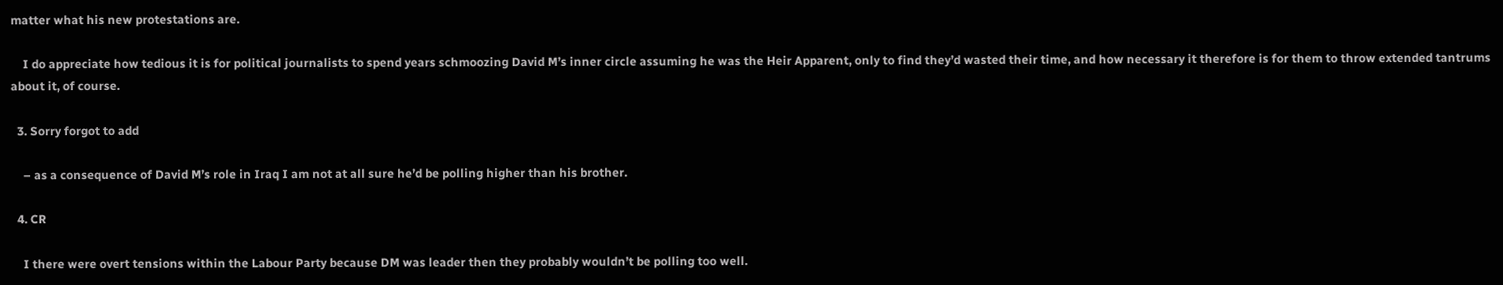matter what his new protestations are.

    I do appreciate how tedious it is for political journalists to spend years schmoozing David M’s inner circle assuming he was the Heir Apparent, only to find they’d wasted their time, and how necessary it therefore is for them to throw extended tantrums about it, of course.

  3. Sorry forgot to add

    – as a consequence of David M’s role in Iraq I am not at all sure he’d be polling higher than his brother.

  4. CR

    I there were overt tensions within the Labour Party because DM was leader then they probably wouldn’t be polling too well.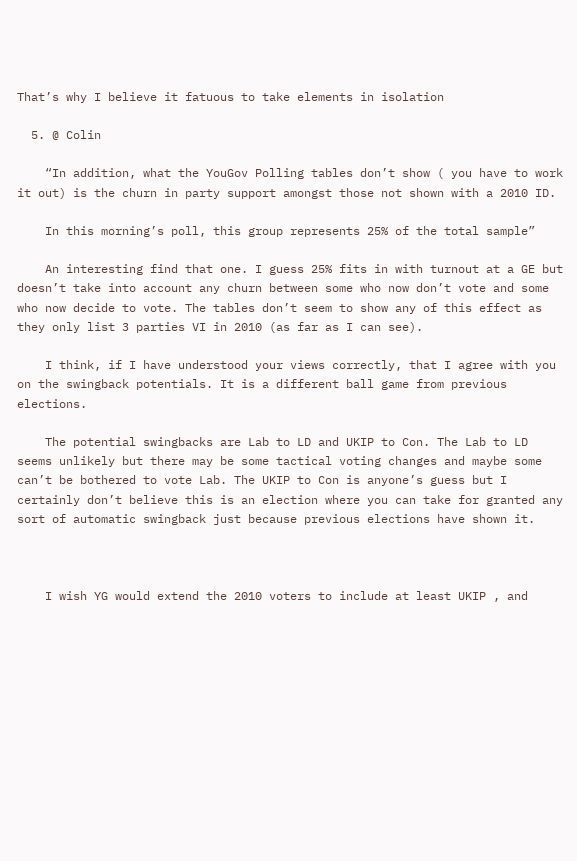That’s why I believe it fatuous to take elements in isolation

  5. @ Colin

    “In addition, what the YouGov Polling tables don’t show ( you have to work it out) is the churn in party support amongst those not shown with a 2010 ID.

    In this morning’s poll, this group represents 25% of the total sample”

    An interesting find that one. I guess 25% fits in with turnout at a GE but doesn’t take into account any churn between some who now don’t vote and some who now decide to vote. The tables don’t seem to show any of this effect as they only list 3 parties VI in 2010 (as far as I can see).

    I think, if I have understood your views correctly, that I agree with you on the swingback potentials. It is a different ball game from previous elections.

    The potential swingbacks are Lab to LD and UKIP to Con. The Lab to LD seems unlikely but there may be some tactical voting changes and maybe some can’t be bothered to vote Lab. The UKIP to Con is anyone’s guess but I certainly don’t believe this is an election where you can take for granted any sort of automatic swingback just because previous elections have shown it.



    I wish YG would extend the 2010 voters to include at least UKIP , and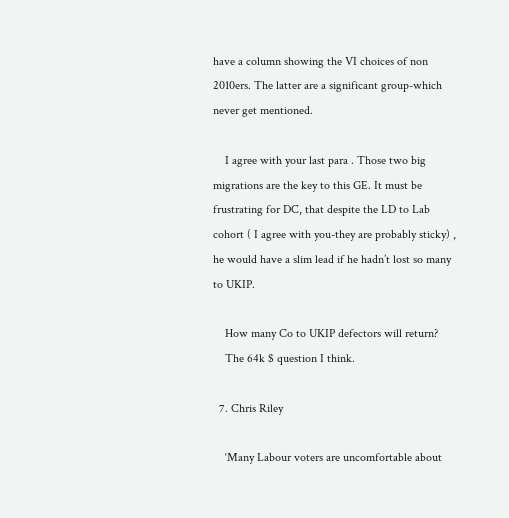have a column showing the VI choices of non 2010ers. The latter are a significant group-which never get mentioned.

    I agree with your last para . Those two big migrations are the key to this GE. It must be frustrating for DC, that despite the LD to Lab cohort ( I agree with you-they are probably sticky) , he would have a slim lead if he hadn’t lost so many to UKIP.

    How many Co to UKIP defectors will return?
    The 64k $ question I think.

  7. Chris Riley

    ‘Many Labour voters are uncomfortable about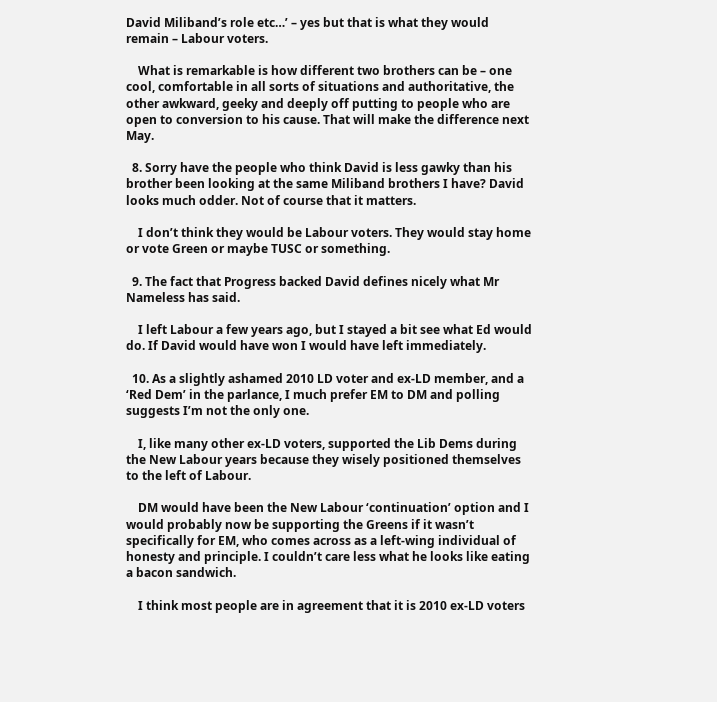David Miliband’s role etc…’ – yes but that is what they would remain – Labour voters.

    What is remarkable is how different two brothers can be – one cool, comfortable in all sorts of situations and authoritative, the other awkward, geeky and deeply off putting to people who are open to conversion to his cause. That will make the difference next May.

  8. Sorry have the people who think David is less gawky than his brother been looking at the same Miliband brothers I have? David looks much odder. Not of course that it matters.

    I don’t think they would be Labour voters. They would stay home or vote Green or maybe TUSC or something.

  9. The fact that Progress backed David defines nicely what Mr Nameless has said.

    I left Labour a few years ago, but I stayed a bit see what Ed would do. If David would have won I would have left immediately.

  10. As a slightly ashamed 2010 LD voter and ex-LD member, and a ‘Red Dem’ in the parlance, I much prefer EM to DM and polling suggests I’m not the only one.

    I, like many other ex-LD voters, supported the Lib Dems during the New Labour years because they wisely positioned themselves to the left of Labour.

    DM would have been the New Labour ‘continuation’ option and I would probably now be supporting the Greens if it wasn’t specifically for EM, who comes across as a left-wing individual of honesty and principle. I couldn’t care less what he looks like eating a bacon sandwich.

    I think most people are in agreement that it is 2010 ex-LD voters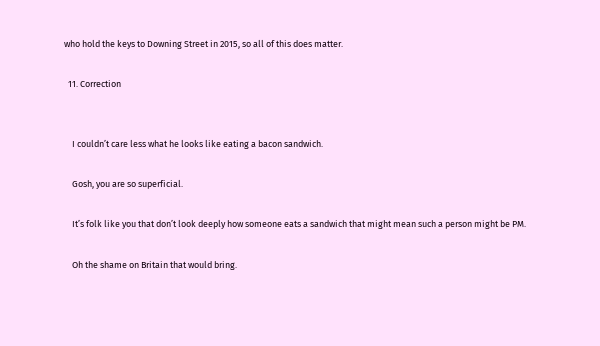who hold the keys to Downing Street in 2015, so all of this does matter.

  11. Correction


    I couldn’t care less what he looks like eating a bacon sandwich.

    Gosh, you are so superficial.

    It’s folk like you that don’t look deeply how someone eats a sandwich that might mean such a person might be PM.

    Oh the shame on Britain that would bring.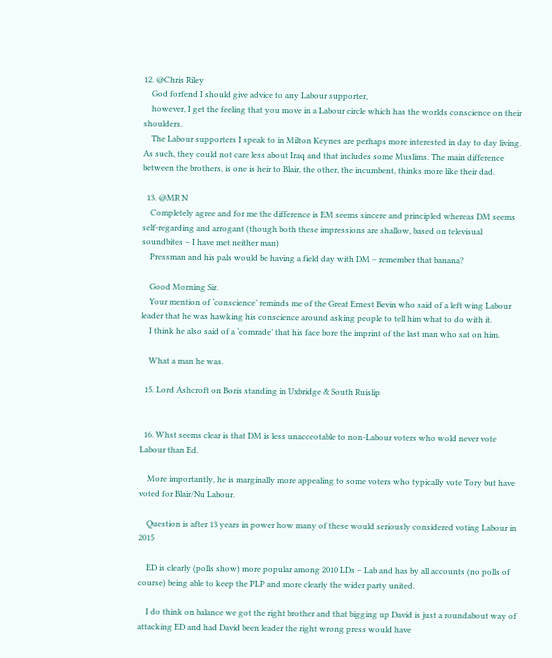12. @Chris Riley
    God forfend I should give advice to any Labour supporter,
    however, I get the feeling that you move in a Labour circle which has the worlds conscience on their shoulders.
    The Labour supporters I speak to in Milton Keynes are perhaps more interested in day to day living. As such, they could not care less about Iraq and that includes some Muslims. The main difference between the brothers, is one is heir to Blair, the other, the incumbent, thinks more like their dad.

  13. @MR N
    Completely agree and for me the difference is EM seems sincere and principled whereas DM seems self-regarding and arrogant (though both these impressions are shallow, based on televisual soundbites – I have met neither man)
    Pressman and his pals would be having a field day with DM – remember that banana?

    Good Morning Sir.
    Your mention of ‘conscience’ reminds me of the Great Ernest Bevin who said of a left wing Labour leader that he was hawking his conscience around asking people to tell him what to do with it.
    I think he also said of a ‘comrade’ that his face bore the imprint of the last man who sat on him.

    What a man he was.

  15. Lord Ashcroft on Boris standing in Uxbridge & South Ruislip


  16. Whst seems clear is that DM is less unacceotable to non-Labour voters who wold never vote Labour than Ed.

    More importantly, he is marginally more appealing to some voters who typically vote Tory but have voted for Blair/Nu Labour.

    Question is after 13 years in power how many of these would seriously considered voting Labour in 2015

    ED is clearly (polls show) more popular among 2010 LDs – Lab and has by all accounts (no polls of course) being able to keep the PLP and more clearly the wider party united.

    I do think on balance we got the right brother and that bigging up David is just a roundabout way of attacking ED and had David been leader the right wrong press would have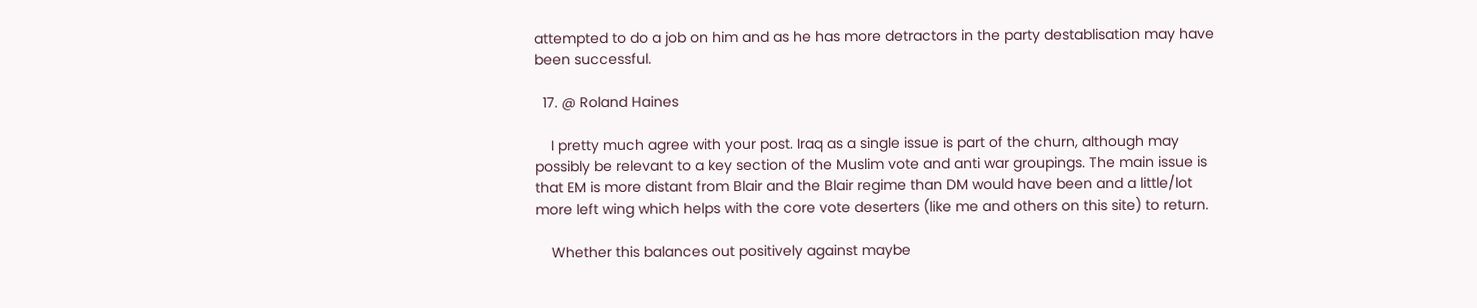attempted to do a job on him and as he has more detractors in the party destablisation may have been successful.

  17. @ Roland Haines

    I pretty much agree with your post. Iraq as a single issue is part of the churn, although may possibly be relevant to a key section of the Muslim vote and anti war groupings. The main issue is that EM is more distant from Blair and the Blair regime than DM would have been and a little/lot more left wing which helps with the core vote deserters (like me and others on this site) to return.

    Whether this balances out positively against maybe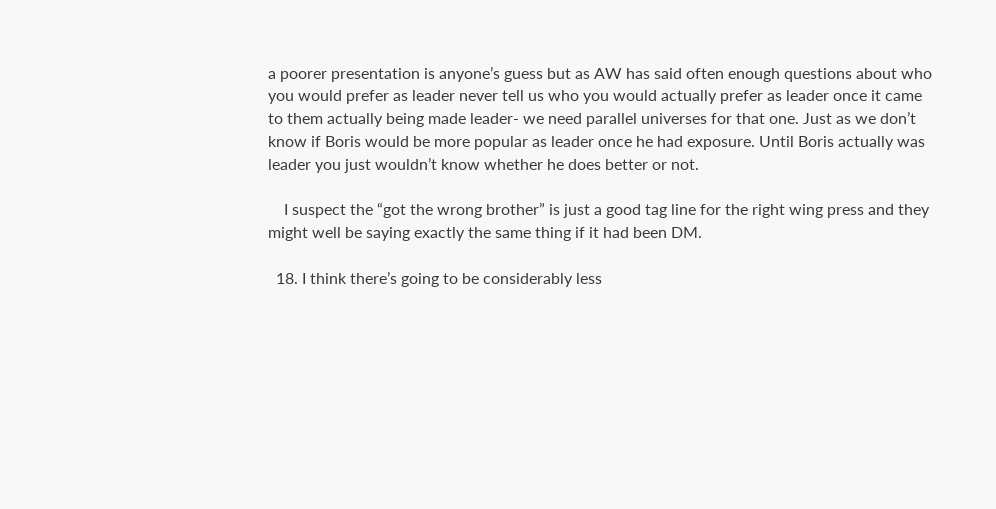a poorer presentation is anyone’s guess but as AW has said often enough questions about who you would prefer as leader never tell us who you would actually prefer as leader once it came to them actually being made leader- we need parallel universes for that one. Just as we don’t know if Boris would be more popular as leader once he had exposure. Until Boris actually was leader you just wouldn’t know whether he does better or not.

    I suspect the “got the wrong brother” is just a good tag line for the right wing press and they might well be saying exactly the same thing if it had been DM.

  18. I think there’s going to be considerably less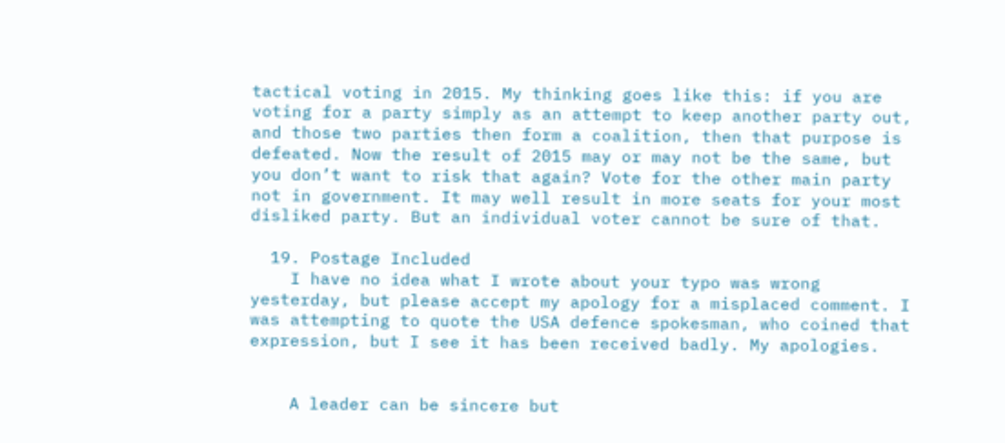tactical voting in 2015. My thinking goes like this: if you are voting for a party simply as an attempt to keep another party out, and those two parties then form a coalition, then that purpose is defeated. Now the result of 2015 may or may not be the same, but you don’t want to risk that again? Vote for the other main party not in government. It may well result in more seats for your most disliked party. But an individual voter cannot be sure of that.

  19. Postage Included
    I have no idea what I wrote about your typo was wrong yesterday, but please accept my apology for a misplaced comment. I was attempting to quote the USA defence spokesman, who coined that expression, but I see it has been received badly. My apologies.


    A leader can be sincere but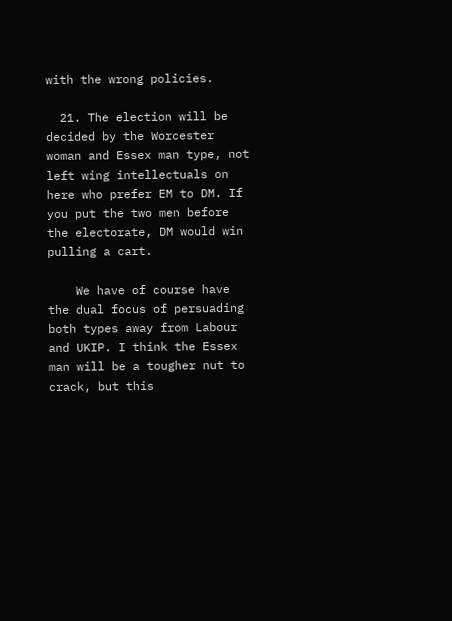with the wrong policies.

  21. The election will be decided by the Worcester woman and Essex man type, not left wing intellectuals on here who prefer EM to DM. If you put the two men before the electorate, DM would win pulling a cart.

    We have of course have the dual focus of persuading both types away from Labour and UKIP. I think the Essex man will be a tougher nut to crack, but this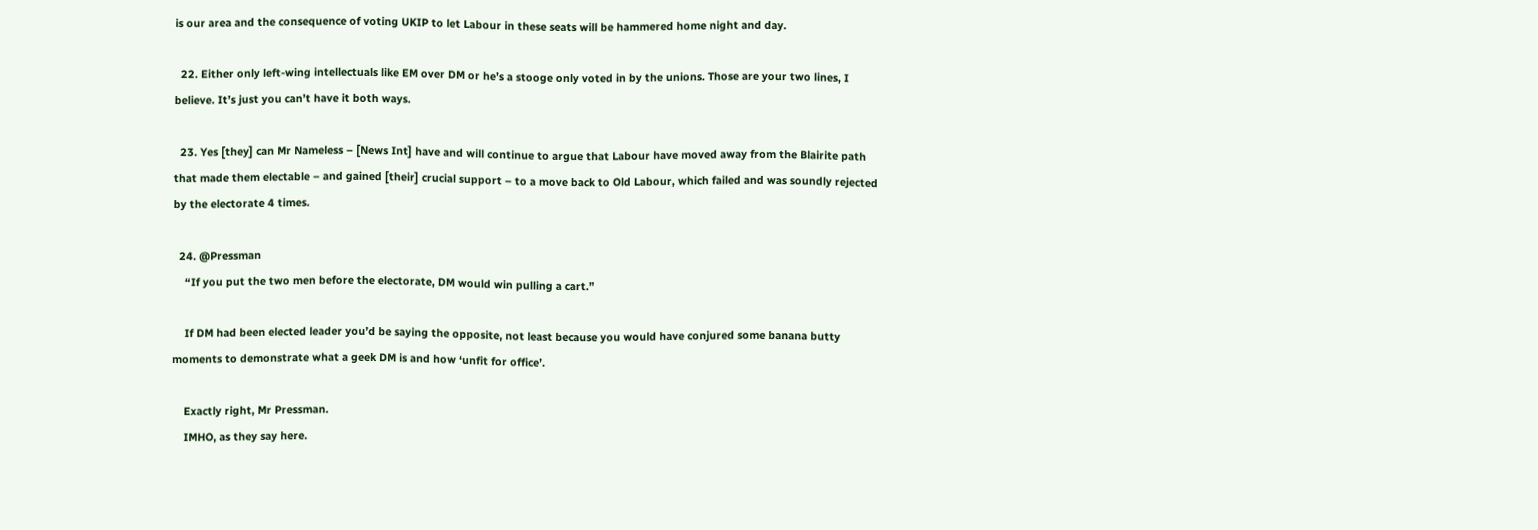is our area and the consequence of voting UKIP to let Labour in these seats will be hammered home night and day.

  22. Either only left-wing intellectuals like EM over DM or he’s a stooge only voted in by the unions. Those are your two lines, I believe. It’s just you can’t have it both ways.

  23. Yes [they] can Mr Nameless – [News Int] have and will continue to argue that Labour have moved away from the Blairite path that made them electable – and gained [their] crucial support – to a move back to Old Labour, which failed and was soundly rejected by the electorate 4 times.

  24. @Pressman
    “If you put the two men before the electorate, DM would win pulling a cart.”

    If DM had been elected leader you’d be saying the opposite, not least because you would have conjured some banana butty moments to demonstrate what a geek DM is and how ‘unfit for office’.

    Exactly right, Mr Pressman.
    IMHO, as they say here.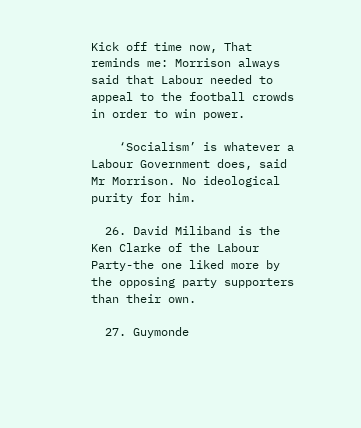Kick off time now, That reminds me: Morrison always said that Labour needed to appeal to the football crowds in order to win power.

    ‘Socialism’ is whatever a Labour Government does, said Mr Morrison. No ideological purity for him.

  26. David Miliband is the Ken Clarke of the Labour Party-the one liked more by the opposing party supporters than their own.

  27. Guymonde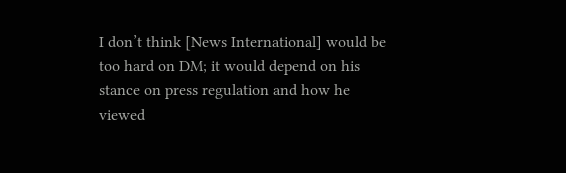I don’t think [News International] would be too hard on DM; it would depend on his stance on press regulation and how he viewed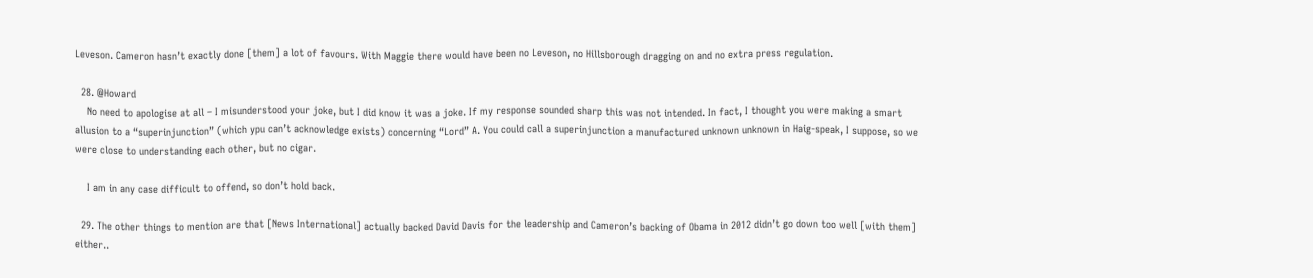Leveson. Cameron hasn’t exactly done [them] a lot of favours. With Maggie there would have been no Leveson, no Hillsborough dragging on and no extra press regulation.

  28. @Howard
    No need to apologise at all – I misunderstood your joke, but I did know it was a joke. If my response sounded sharp this was not intended. In fact, I thought you were making a smart allusion to a “superinjunction” (which ypu can’t acknowledge exists) concerning “Lord” A. You could call a superinjunction a manufactured unknown unknown in Haig-speak, I suppose, so we were close to understanding each other, but no cigar.

    I am in any case difficult to offend, so don’t hold back.

  29. The other things to mention are that [News International] actually backed David Davis for the leadership and Cameron’s backing of Obama in 2012 didn’t go down too well [with them] either..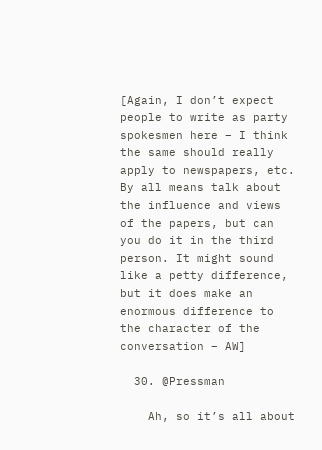[Again, I don’t expect people to write as party spokesmen here – I think the same should really apply to newspapers, etc. By all means talk about the influence and views of the papers, but can you do it in the third person. It might sound like a petty difference, but it does make an enormous difference to the character of the conversation – AW]

  30. @Pressman

    Ah, so it’s all about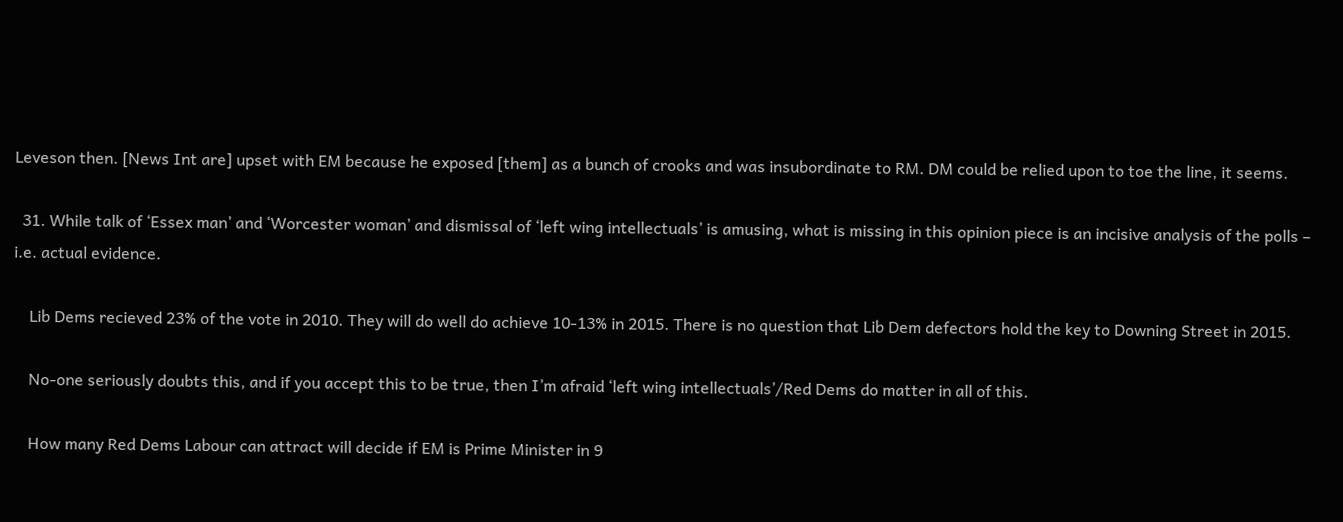Leveson then. [News Int are] upset with EM because he exposed [them] as a bunch of crooks and was insubordinate to RM. DM could be relied upon to toe the line, it seems.

  31. While talk of ‘Essex man’ and ‘Worcester woman’ and dismissal of ‘left wing intellectuals’ is amusing, what is missing in this opinion piece is an incisive analysis of the polls – i.e. actual evidence.

    Lib Dems recieved 23% of the vote in 2010. They will do well do achieve 10-13% in 2015. There is no question that Lib Dem defectors hold the key to Downing Street in 2015.

    No-one seriously doubts this, and if you accept this to be true, then I’m afraid ‘left wing intellectuals’/Red Dems do matter in all of this.

    How many Red Dems Labour can attract will decide if EM is Prime Minister in 9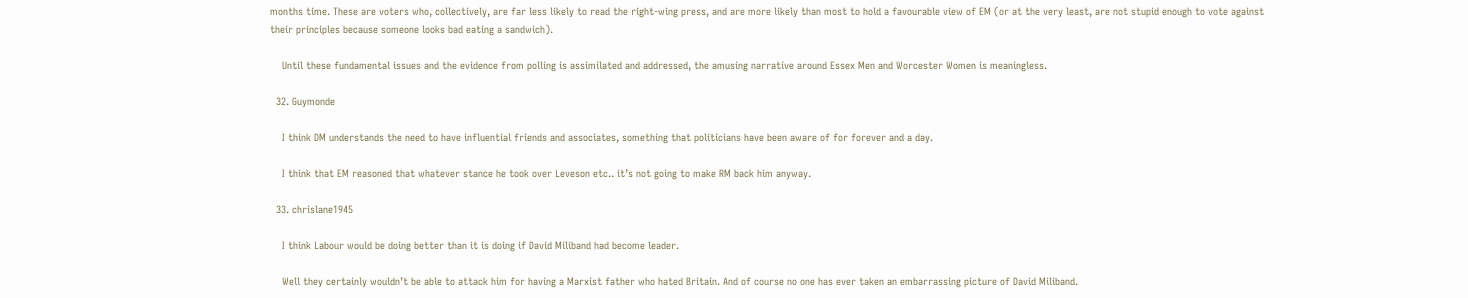months time. These are voters who, collectively, are far less likely to read the right-wing press, and are more likely than most to hold a favourable view of EM (or at the very least, are not stupid enough to vote against their principles because someone looks bad eating a sandwich).

    Until these fundamental issues and the evidence from polling is assimilated and addressed, the amusing narrative around Essex Men and Worcester Women is meaningless.

  32. Guymonde

    I think DM understands the need to have influential friends and associates, something that politicians have been aware of for forever and a day.

    I think that EM reasoned that whatever stance he took over Leveson etc.. it’s not going to make RM back him anyway.

  33. chrislane1945

    I think Labour would be doing better than it is doing if David Miliband had become leader.

    Well they certainly wouldn’t be able to attack him for having a Marxist father who hated Britain. And of course no one has ever taken an embarrassing picture of David Miliband.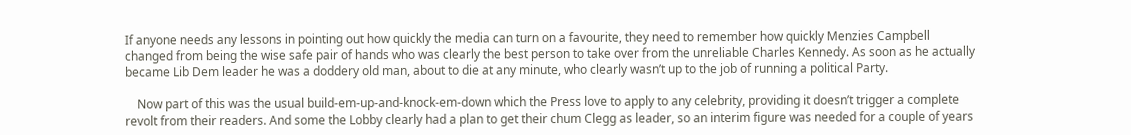If anyone needs any lessons in pointing out how quickly the media can turn on a favourite, they need to remember how quickly Menzies Campbell changed from being the wise safe pair of hands who was clearly the best person to take over from the unreliable Charles Kennedy. As soon as he actually became Lib Dem leader he was a doddery old man, about to die at any minute, who clearly wasn’t up to the job of running a political Party.

    Now part of this was the usual build-em-up-and-knock-em-down which the Press love to apply to any celebrity, providing it doesn’t trigger a complete revolt from their readers. And some the Lobby clearly had a plan to get their chum Clegg as leader, so an interim figure was needed for a couple of years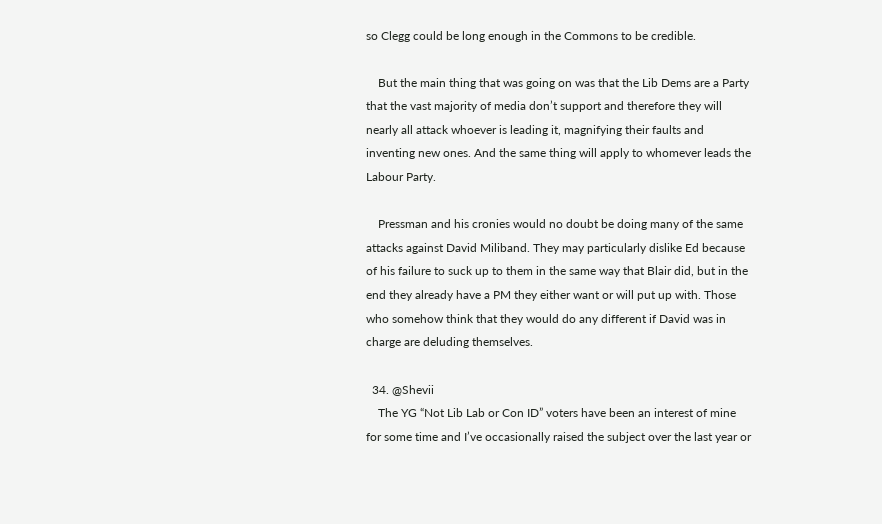so Clegg could be long enough in the Commons to be credible.

    But the main thing that was going on was that the Lib Dems are a Party that the vast majority of media don’t support and therefore they will nearly all attack whoever is leading it, magnifying their faults and inventing new ones. And the same thing will apply to whomever leads the Labour Party.

    Pressman and his cronies would no doubt be doing many of the same attacks against David Miliband. They may particularly dislike Ed because of his failure to suck up to them in the same way that Blair did, but in the end they already have a PM they either want or will put up with. Those who somehow think that they would do any different if David was in charge are deluding themselves.

  34. @Shevii
    The YG “Not Lib Lab or Con ID” voters have been an interest of mine for some time and I’ve occasionally raised the subject over the last year or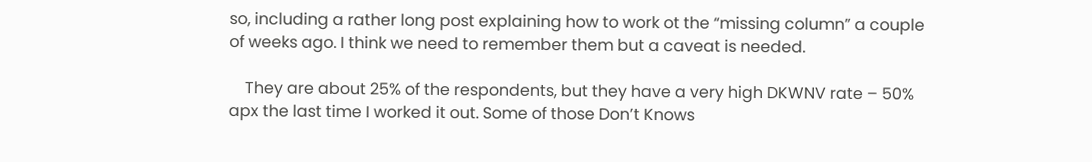so, including a rather long post explaining how to work ot the “missing column” a couple of weeks ago. I think we need to remember them but a caveat is needed.

    They are about 25% of the respondents, but they have a very high DKWNV rate – 50% apx the last time I worked it out. Some of those Don’t Knows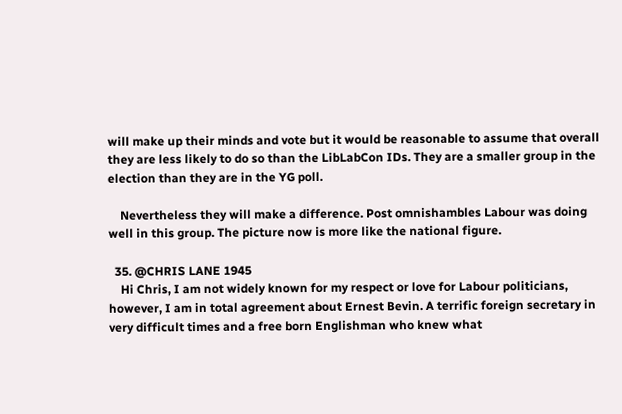will make up their minds and vote but it would be reasonable to assume that overall they are less likely to do so than the LibLabCon IDs. They are a smaller group in the election than they are in the YG poll.

    Nevertheless they will make a difference. Post omnishambles Labour was doing well in this group. The picture now is more like the national figure.

  35. @CHRIS LANE 1945
    Hi Chris, I am not widely known for my respect or love for Labour politicians, however, I am in total agreement about Ernest Bevin. A terrific foreign secretary in very difficult times and a free born Englishman who knew what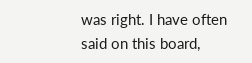was right. I have often said on this board,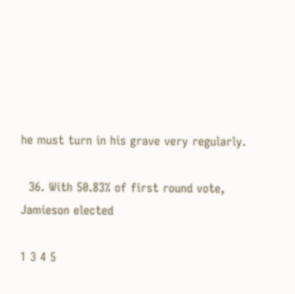he must turn in his grave very regularly.

  36. With 50.83% of first round vote, Jamieson elected

1 3 4 5